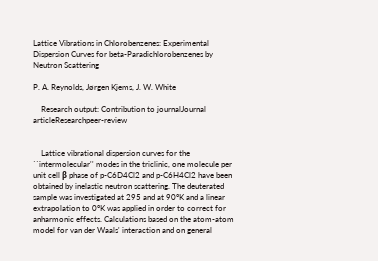Lattice Vibrations in Chlorobenzenes: Experimental Dispersion Curves for beta-Paradichlorobenzenes by Neutron Scattering

P. A. Reynolds, Jørgen Kjems, J. W. White

    Research output: Contribution to journalJournal articleResearchpeer-review


    Lattice vibrational dispersion curves for the ``intermolecular'' modes in the triclinic, one molecule per unit cell β phase of p‐C6D4Cl2 and p‐C6H4Cl2 have been obtained by inelastic neutron scattering. The deuterated sample was investigated at 295 and at 90°K and a linear extrapolation to 0°K was applied in order to correct for anharmonic effects. Calculations based on the atom‐atom model for van der Waals' interaction and on general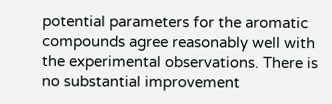potential parameters for the aromatic compounds agree reasonably well with the experimental observations. There is no substantial improvement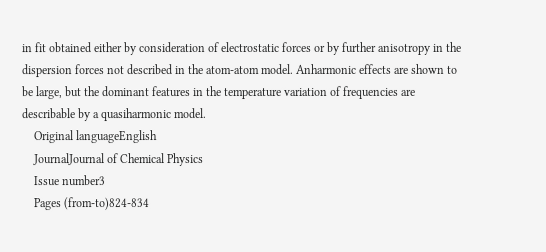in fit obtained either by consideration of electrostatic forces or by further anisotropy in the dispersion forces not described in the atom‐atom model. Anharmonic effects are shown to be large, but the dominant features in the temperature variation of frequencies are describable by a quasiharmonic model.
    Original languageEnglish
    JournalJournal of Chemical Physics
    Issue number3
    Pages (from-to)824-834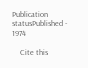Publication statusPublished - 1974

    Cite this